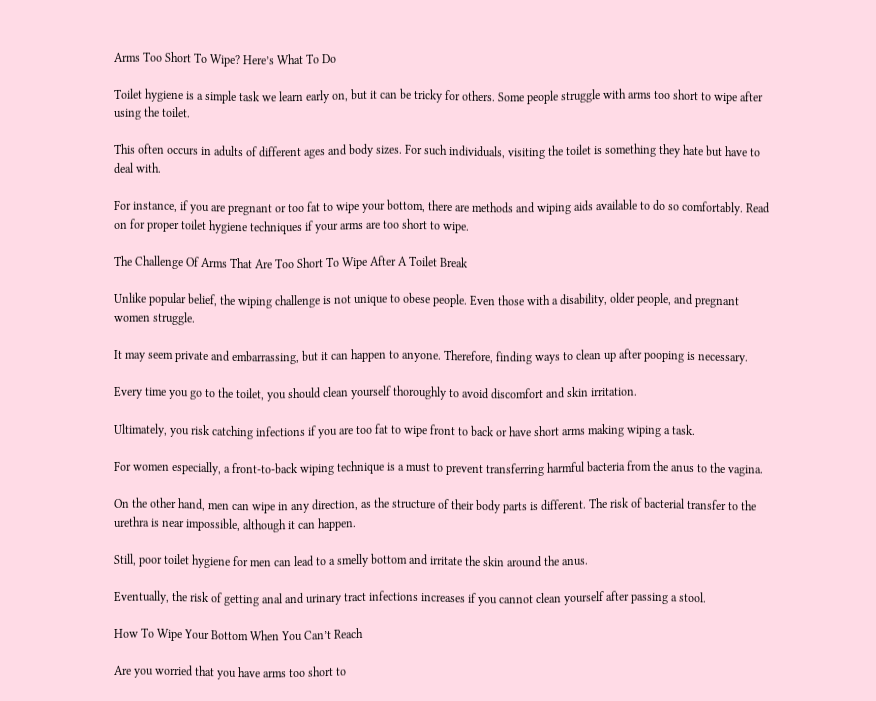Arms Too Short To Wipe? Here’s What To Do

Toilet hygiene is a simple task we learn early on, but it can be tricky for others. Some people struggle with arms too short to wipe after using the toilet.

This often occurs in adults of different ages and body sizes. For such individuals, visiting the toilet is something they hate but have to deal with.

For instance, if you are pregnant or too fat to wipe your bottom, there are methods and wiping aids available to do so comfortably. Read on for proper toilet hygiene techniques if your arms are too short to wipe.

The Challenge Of Arms That Are Too Short To Wipe After A Toilet Break

Unlike popular belief, the wiping challenge is not unique to obese people. Even those with a disability, older people, and pregnant women struggle.

It may seem private and embarrassing, but it can happen to anyone. Therefore, finding ways to clean up after pooping is necessary.

Every time you go to the toilet, you should clean yourself thoroughly to avoid discomfort and skin irritation.

Ultimately, you risk catching infections if you are too fat to wipe front to back or have short arms making wiping a task.

For women especially, a front-to-back wiping technique is a must to prevent transferring harmful bacteria from the anus to the vagina.

On the other hand, men can wipe in any direction, as the structure of their body parts is different. The risk of bacterial transfer to the urethra is near impossible, although it can happen.

Still, poor toilet hygiene for men can lead to a smelly bottom and irritate the skin around the anus.

Eventually, the risk of getting anal and urinary tract infections increases if you cannot clean yourself after passing a stool.

How To Wipe Your Bottom When You Can’t Reach

Are you worried that you have arms too short to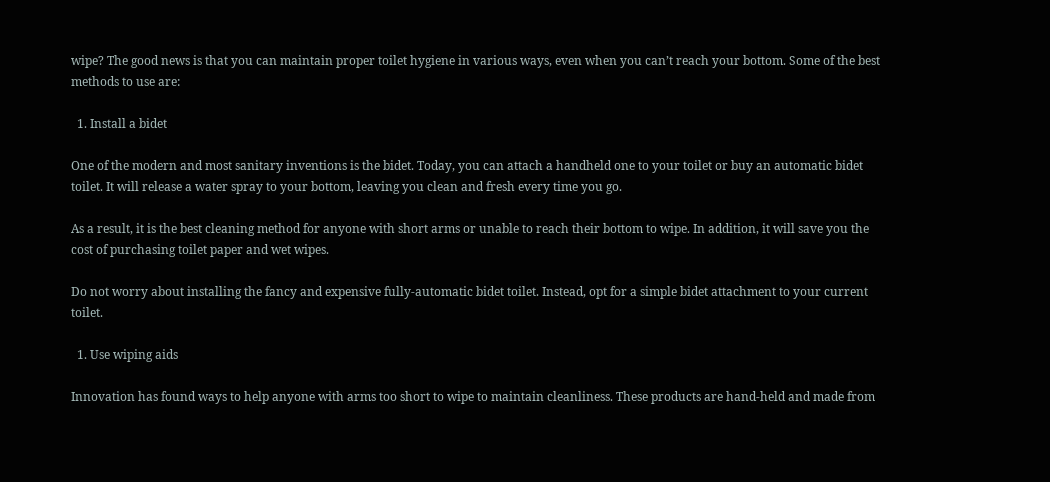wipe? The good news is that you can maintain proper toilet hygiene in various ways, even when you can’t reach your bottom. Some of the best methods to use are:

  1. Install a bidet

One of the modern and most sanitary inventions is the bidet. Today, you can attach a handheld one to your toilet or buy an automatic bidet toilet. It will release a water spray to your bottom, leaving you clean and fresh every time you go.

As a result, it is the best cleaning method for anyone with short arms or unable to reach their bottom to wipe. In addition, it will save you the cost of purchasing toilet paper and wet wipes.

Do not worry about installing the fancy and expensive fully-automatic bidet toilet. Instead, opt for a simple bidet attachment to your current toilet.

  1. Use wiping aids

Innovation has found ways to help anyone with arms too short to wipe to maintain cleanliness. These products are hand-held and made from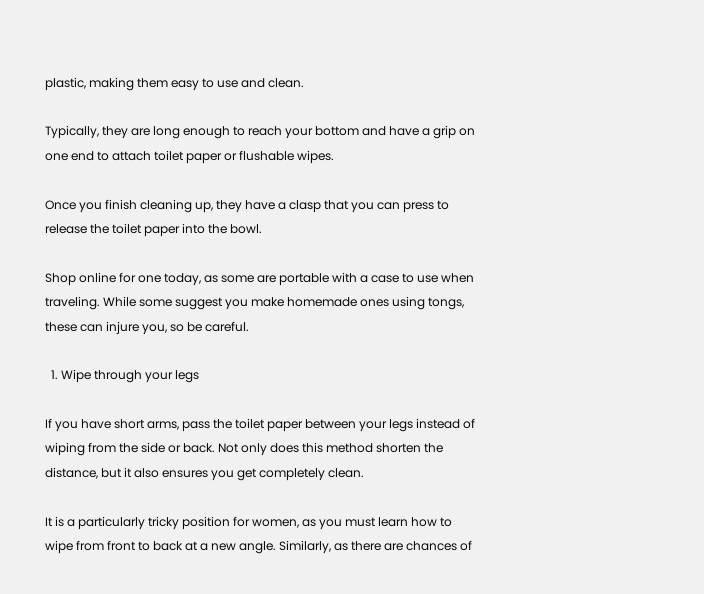plastic, making them easy to use and clean.

Typically, they are long enough to reach your bottom and have a grip on one end to attach toilet paper or flushable wipes.

Once you finish cleaning up, they have a clasp that you can press to release the toilet paper into the bowl.

Shop online for one today, as some are portable with a case to use when traveling. While some suggest you make homemade ones using tongs, these can injure you, so be careful.

  1. Wipe through your legs

If you have short arms, pass the toilet paper between your legs instead of wiping from the side or back. Not only does this method shorten the distance, but it also ensures you get completely clean.

It is a particularly tricky position for women, as you must learn how to wipe from front to back at a new angle. Similarly, as there are chances of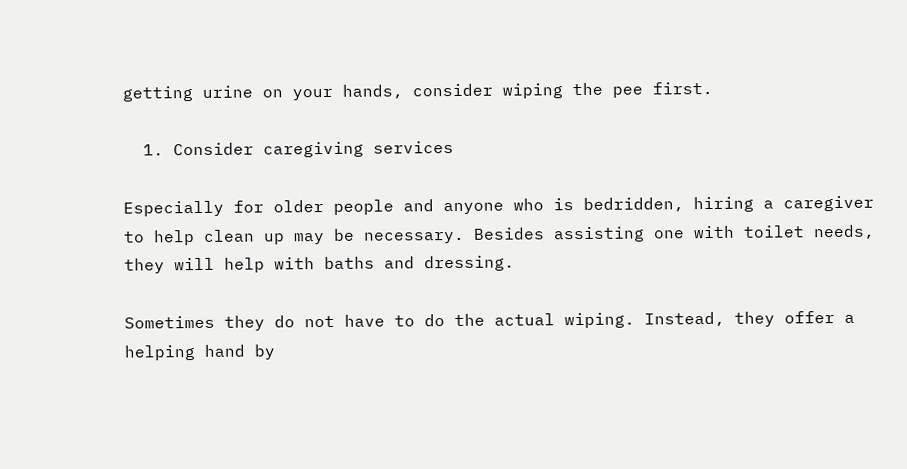getting urine on your hands, consider wiping the pee first.

  1. Consider caregiving services

Especially for older people and anyone who is bedridden, hiring a caregiver to help clean up may be necessary. Besides assisting one with toilet needs, they will help with baths and dressing.

Sometimes they do not have to do the actual wiping. Instead, they offer a helping hand by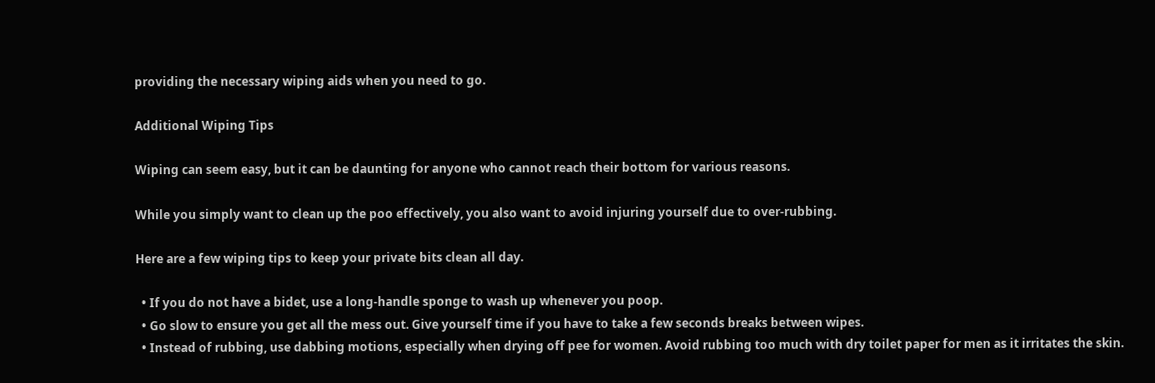providing the necessary wiping aids when you need to go.

Additional Wiping Tips

Wiping can seem easy, but it can be daunting for anyone who cannot reach their bottom for various reasons.

While you simply want to clean up the poo effectively, you also want to avoid injuring yourself due to over-rubbing.

Here are a few wiping tips to keep your private bits clean all day.

  • If you do not have a bidet, use a long-handle sponge to wash up whenever you poop.
  • Go slow to ensure you get all the mess out. Give yourself time if you have to take a few seconds breaks between wipes.
  • Instead of rubbing, use dabbing motions, especially when drying off pee for women. Avoid rubbing too much with dry toilet paper for men as it irritates the skin.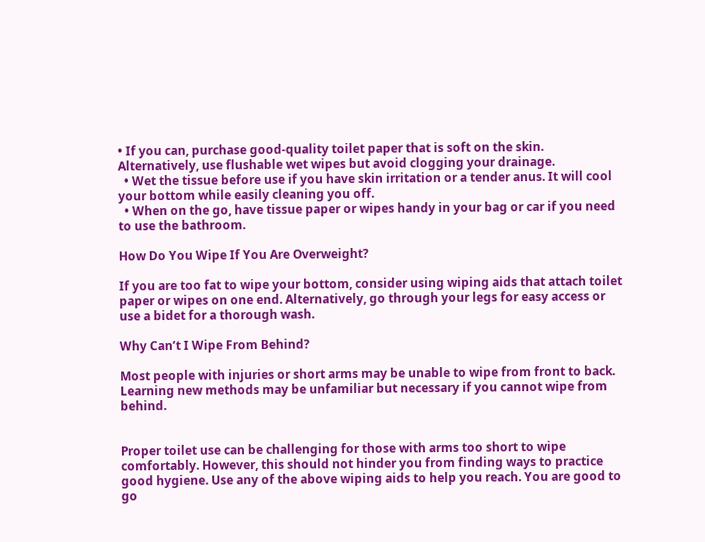• If you can, purchase good-quality toilet paper that is soft on the skin. Alternatively, use flushable wet wipes but avoid clogging your drainage.
  • Wet the tissue before use if you have skin irritation or a tender anus. It will cool your bottom while easily cleaning you off.
  • When on the go, have tissue paper or wipes handy in your bag or car if you need to use the bathroom.

How Do You Wipe If You Are Overweight?

If you are too fat to wipe your bottom, consider using wiping aids that attach toilet paper or wipes on one end. Alternatively, go through your legs for easy access or use a bidet for a thorough wash.

Why Can’t I Wipe From Behind?

Most people with injuries or short arms may be unable to wipe from front to back. Learning new methods may be unfamiliar but necessary if you cannot wipe from behind.


Proper toilet use can be challenging for those with arms too short to wipe comfortably. However, this should not hinder you from finding ways to practice good hygiene. Use any of the above wiping aids to help you reach. You are good to go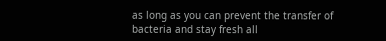as long as you can prevent the transfer of bacteria and stay fresh all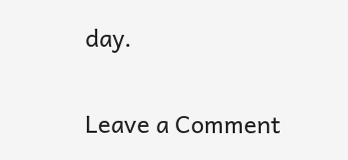day.

Leave a Comment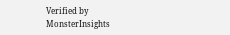Verified by MonsterInsights